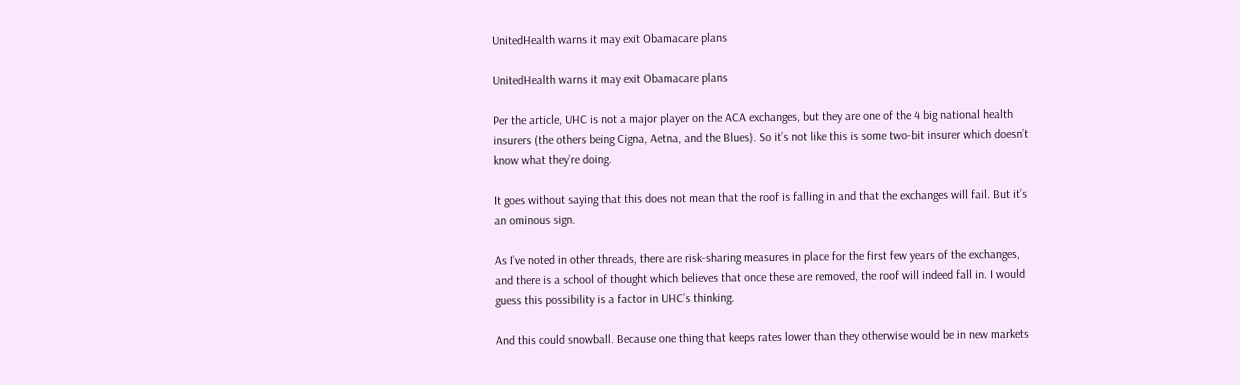UnitedHealth warns it may exit Obamacare plans

UnitedHealth warns it may exit Obamacare plans

Per the article, UHC is not a major player on the ACA exchanges, but they are one of the 4 big national health insurers (the others being Cigna, Aetna, and the Blues). So it’s not like this is some two-bit insurer which doesn’t know what they’re doing.

It goes without saying that this does not mean that the roof is falling in and that the exchanges will fail. But it’s an ominous sign.

As I’ve noted in other threads, there are risk-sharing measures in place for the first few years of the exchanges, and there is a school of thought which believes that once these are removed, the roof will indeed fall in. I would guess this possibility is a factor in UHC’s thinking.

And this could snowball. Because one thing that keeps rates lower than they otherwise would be in new markets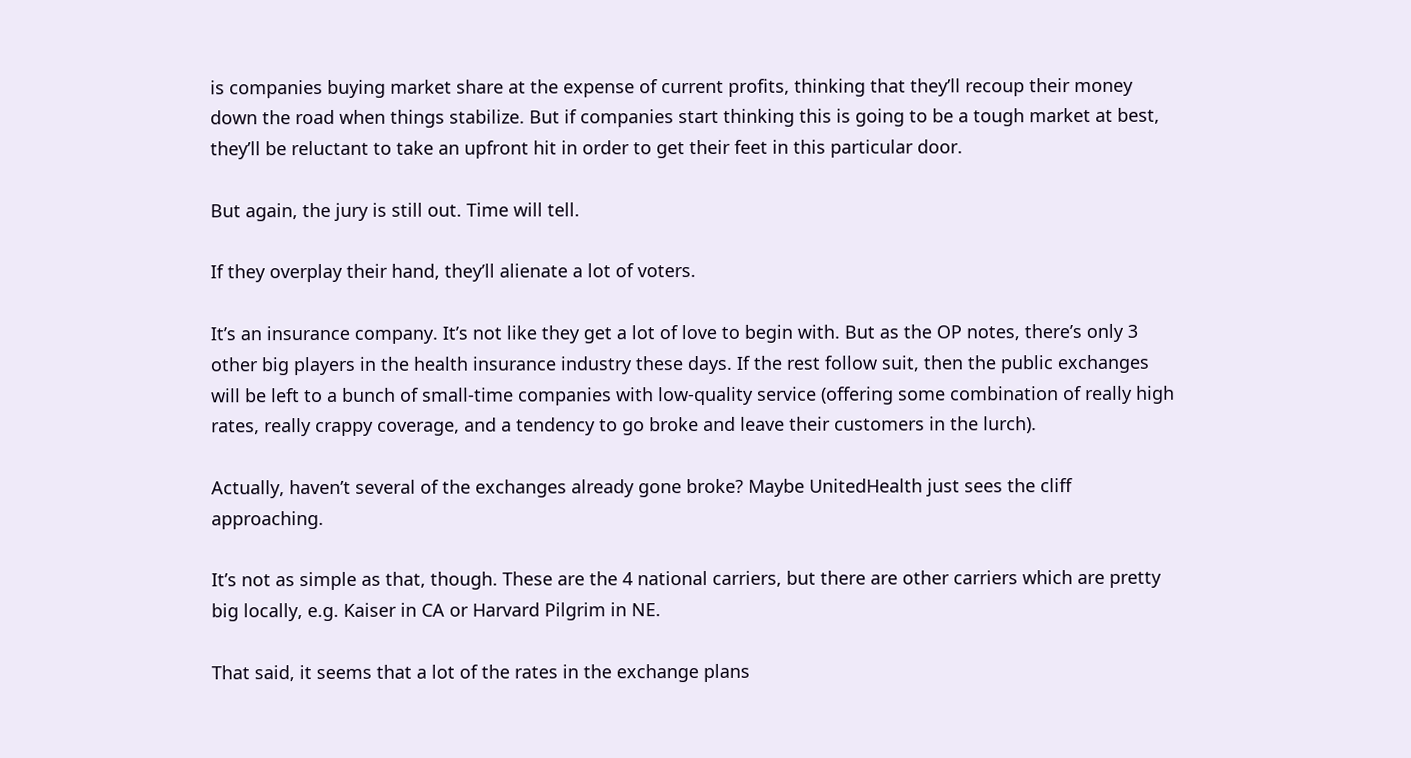is companies buying market share at the expense of current profits, thinking that they’ll recoup their money down the road when things stabilize. But if companies start thinking this is going to be a tough market at best, they’ll be reluctant to take an upfront hit in order to get their feet in this particular door.

But again, the jury is still out. Time will tell.

If they overplay their hand, they’ll alienate a lot of voters.

It’s an insurance company. It’s not like they get a lot of love to begin with. But as the OP notes, there’s only 3 other big players in the health insurance industry these days. If the rest follow suit, then the public exchanges will be left to a bunch of small-time companies with low-quality service (offering some combination of really high rates, really crappy coverage, and a tendency to go broke and leave their customers in the lurch).

Actually, haven’t several of the exchanges already gone broke? Maybe UnitedHealth just sees the cliff approaching.

It’s not as simple as that, though. These are the 4 national carriers, but there are other carriers which are pretty big locally, e.g. Kaiser in CA or Harvard Pilgrim in NE.

That said, it seems that a lot of the rates in the exchange plans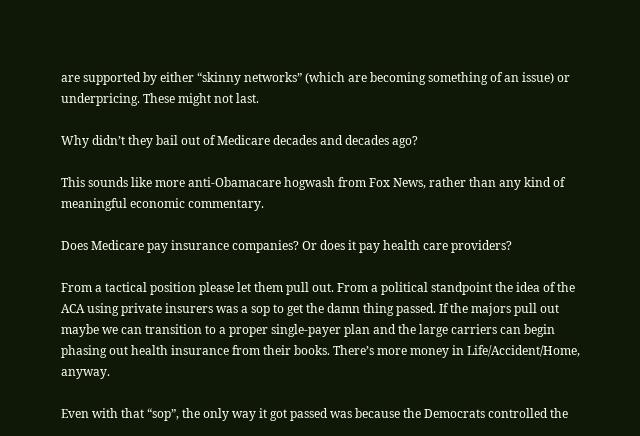are supported by either “skinny networks” (which are becoming something of an issue) or underpricing. These might not last.

Why didn’t they bail out of Medicare decades and decades ago?

This sounds like more anti-Obamacare hogwash from Fox News, rather than any kind of meaningful economic commentary.

Does Medicare pay insurance companies? Or does it pay health care providers?

From a tactical position please let them pull out. From a political standpoint the idea of the ACA using private insurers was a sop to get the damn thing passed. If the majors pull out maybe we can transition to a proper single-payer plan and the large carriers can begin phasing out health insurance from their books. There’s more money in Life/Accident/Home, anyway.

Even with that “sop”, the only way it got passed was because the Democrats controlled the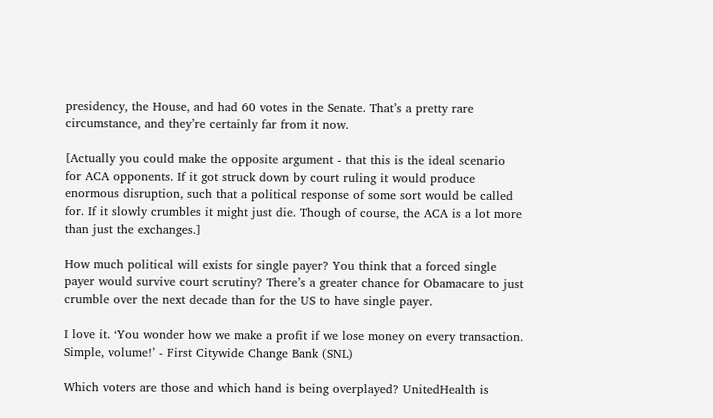presidency, the House, and had 60 votes in the Senate. That’s a pretty rare circumstance, and they’re certainly far from it now.

[Actually you could make the opposite argument - that this is the ideal scenario for ACA opponents. If it got struck down by court ruling it would produce enormous disruption, such that a political response of some sort would be called for. If it slowly crumbles it might just die. Though of course, the ACA is a lot more than just the exchanges.]

How much political will exists for single payer? You think that a forced single payer would survive court scrutiny? There’s a greater chance for Obamacare to just crumble over the next decade than for the US to have single payer.

I love it. ‘You wonder how we make a profit if we lose money on every transaction. Simple, volume!’ - First Citywide Change Bank (SNL)

Which voters are those and which hand is being overplayed? UnitedHealth is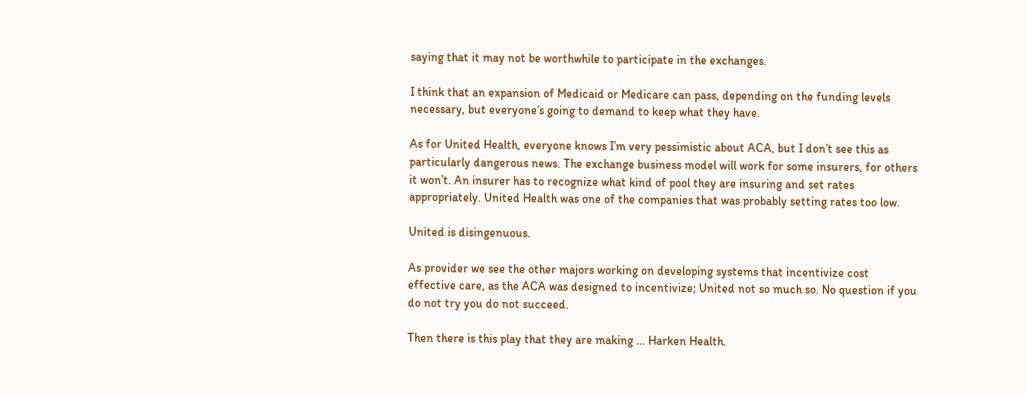saying that it may not be worthwhile to participate in the exchanges.

I think that an expansion of Medicaid or Medicare can pass, depending on the funding levels necessary, but everyone’s going to demand to keep what they have.

As for United Health, everyone knows I’m very pessimistic about ACA, but I don’t see this as particularly dangerous news. The exchange business model will work for some insurers, for others it won’t. An insurer has to recognize what kind of pool they are insuring and set rates appropriately. United Health was one of the companies that was probably setting rates too low.

United is disingenuous.

As provider we see the other majors working on developing systems that incentivize cost effective care, as the ACA was designed to incentivize; United not so much so. No question if you do not try you do not succeed.

Then there is this play that they are making … Harken Health.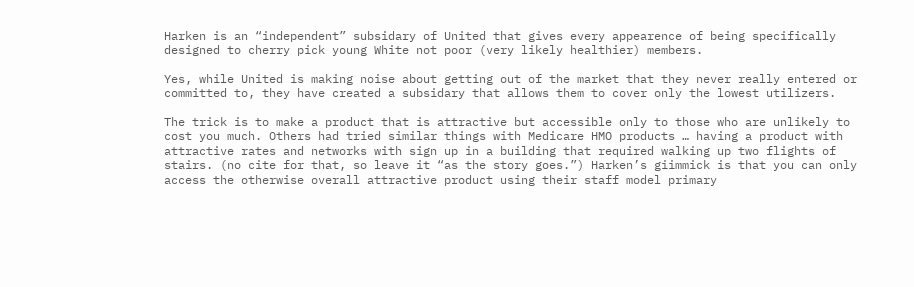Harken is an “independent” subsidary of United that gives every appearence of being specifically designed to cherry pick young White not poor (very likely healthier) members.

Yes, while United is making noise about getting out of the market that they never really entered or committed to, they have created a subsidary that allows them to cover only the lowest utilizers.

The trick is to make a product that is attractive but accessible only to those who are unlikely to cost you much. Others had tried similar things with Medicare HMO products … having a product with attractive rates and networks with sign up in a building that required walking up two flights of stairs. (no cite for that, so leave it “as the story goes.”) Harken’s giimmick is that you can only access the otherwise overall attractive product using their staff model primary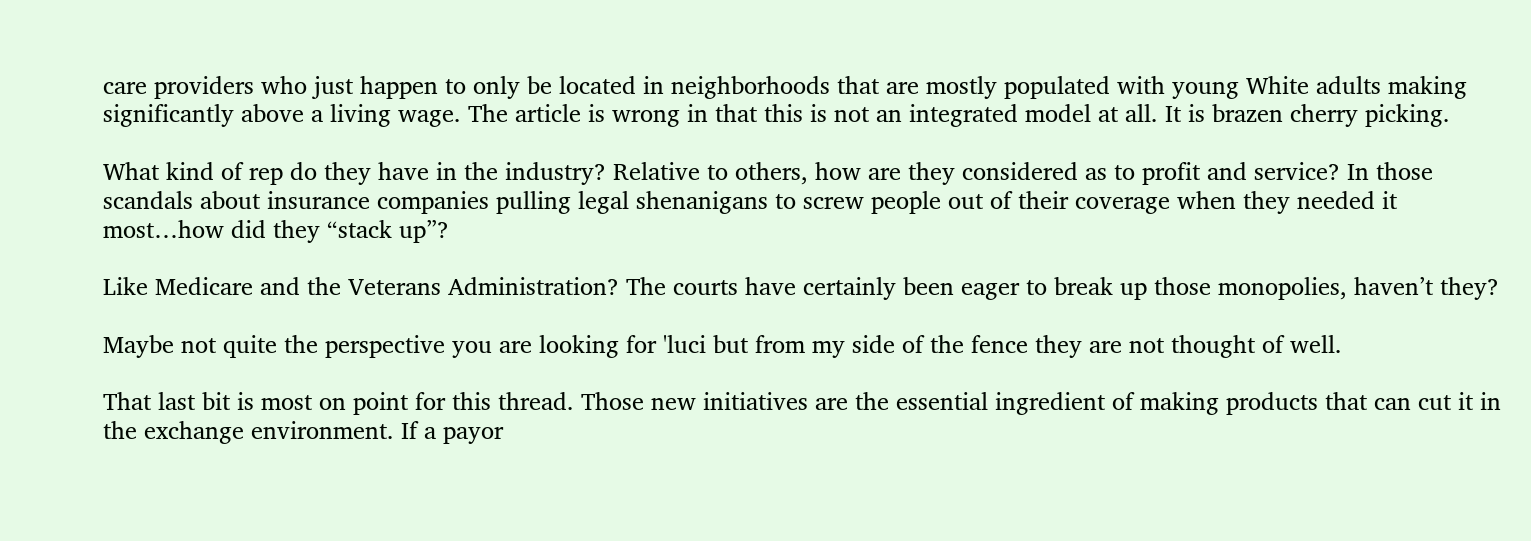care providers who just happen to only be located in neighborhoods that are mostly populated with young White adults making significantly above a living wage. The article is wrong in that this is not an integrated model at all. It is brazen cherry picking.

What kind of rep do they have in the industry? Relative to others, how are they considered as to profit and service? In those scandals about insurance companies pulling legal shenanigans to screw people out of their coverage when they needed it most…how did they “stack up”?

Like Medicare and the Veterans Administration? The courts have certainly been eager to break up those monopolies, haven’t they?

Maybe not quite the perspective you are looking for 'luci but from my side of the fence they are not thought of well.

That last bit is most on point for this thread. Those new initiatives are the essential ingredient of making products that can cut it in the exchange environment. If a payor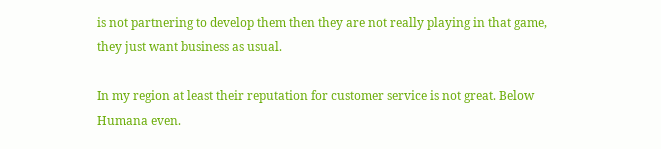is not partnering to develop them then they are not really playing in that game, they just want business as usual.

In my region at least their reputation for customer service is not great. Below Humana even.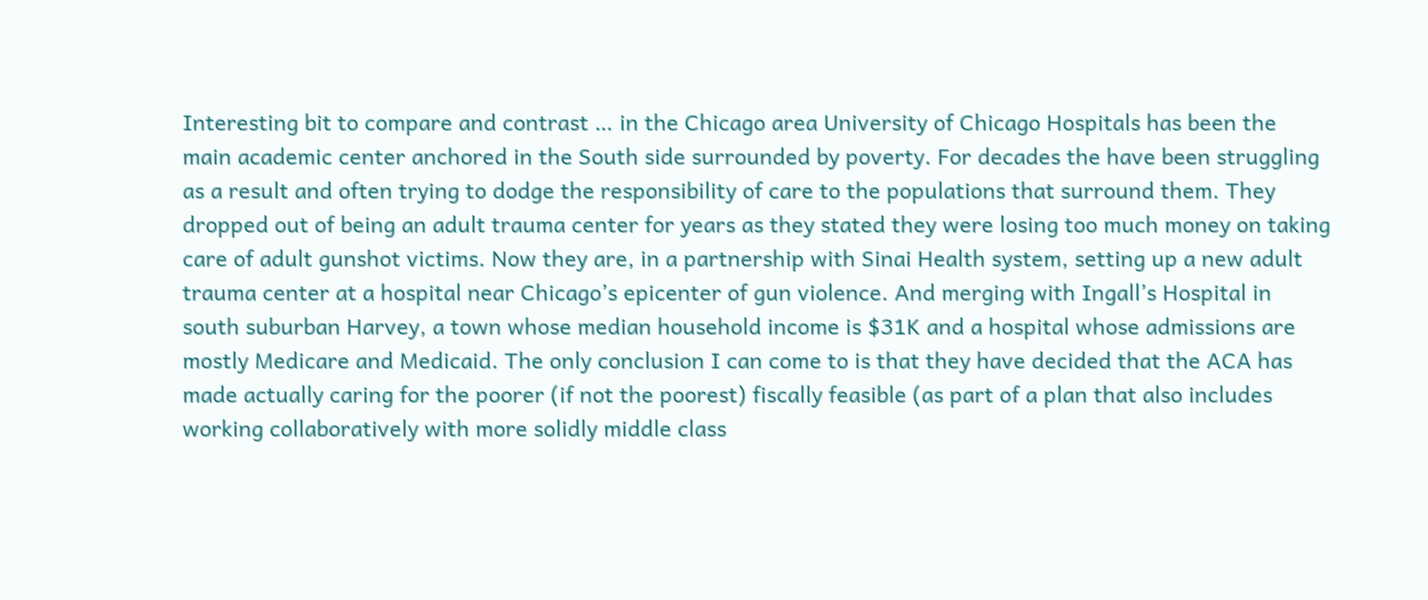Interesting bit to compare and contrast … in the Chicago area University of Chicago Hospitals has been the main academic center anchored in the South side surrounded by poverty. For decades the have been struggling as a result and often trying to dodge the responsibility of care to the populations that surround them. They dropped out of being an adult trauma center for years as they stated they were losing too much money on taking care of adult gunshot victims. Now they are, in a partnership with Sinai Health system, setting up a new adult trauma center at a hospital near Chicago’s epicenter of gun violence. And merging with Ingall’s Hospital in south suburban Harvey, a town whose median household income is $31K and a hospital whose admissions are mostly Medicare and Medicaid. The only conclusion I can come to is that they have decided that the ACA has made actually caring for the poorer (if not the poorest) fiscally feasible (as part of a plan that also includes working collaboratively with more solidly middle class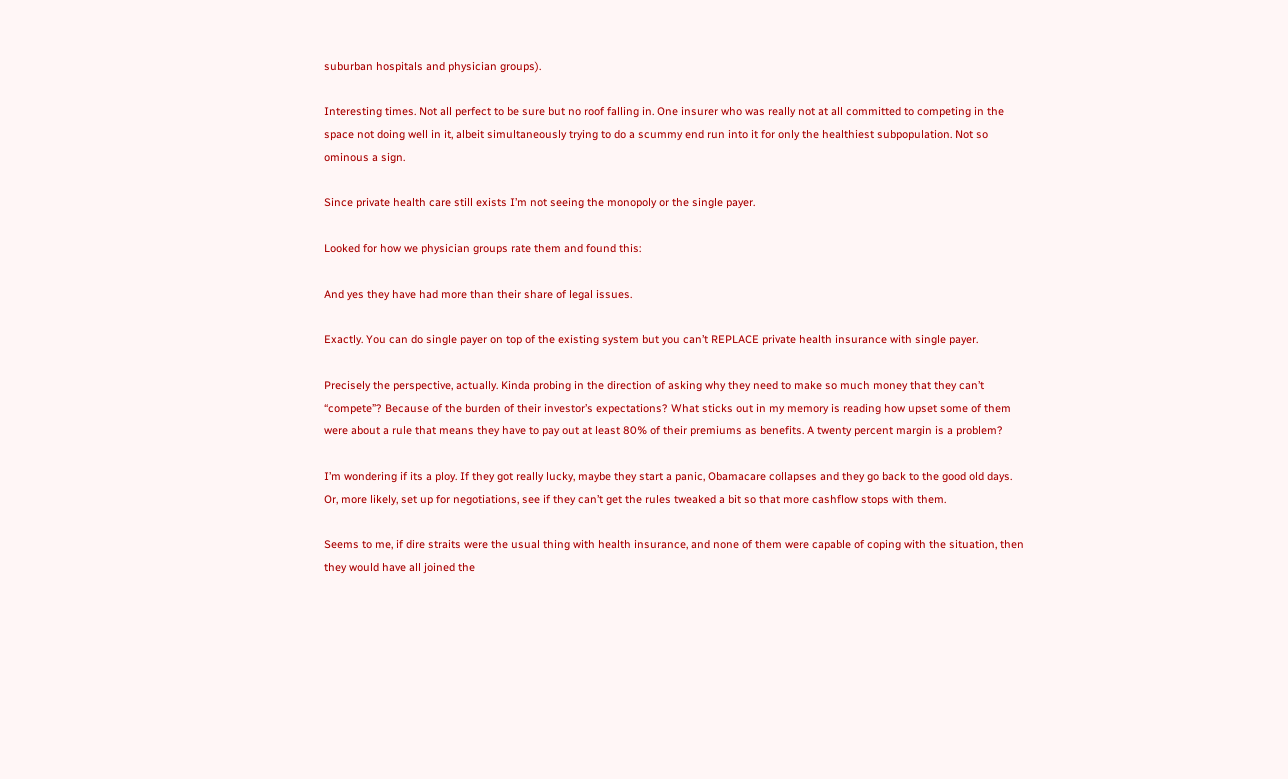suburban hospitals and physician groups).

Interesting times. Not all perfect to be sure but no roof falling in. One insurer who was really not at all committed to competing in the space not doing well in it, albeit simultaneously trying to do a scummy end run into it for only the healthiest subpopulation. Not so ominous a sign.

Since private health care still exists I’m not seeing the monopoly or the single payer.

Looked for how we physician groups rate them and found this:

And yes they have had more than their share of legal issues.

Exactly. You can do single payer on top of the existing system but you can’t REPLACE private health insurance with single payer.

Precisely the perspective, actually. Kinda probing in the direction of asking why they need to make so much money that they can’t “compete”? Because of the burden of their investor’s expectations? What sticks out in my memory is reading how upset some of them were about a rule that means they have to pay out at least 80% of their premiums as benefits. A twenty percent margin is a problem?

I’m wondering if its a ploy. If they got really lucky, maybe they start a panic, Obamacare collapses and they go back to the good old days. Or, more likely, set up for negotiations, see if they can’t get the rules tweaked a bit so that more cashflow stops with them.

Seems to me, if dire straits were the usual thing with health insurance, and none of them were capable of coping with the situation, then they would have all joined the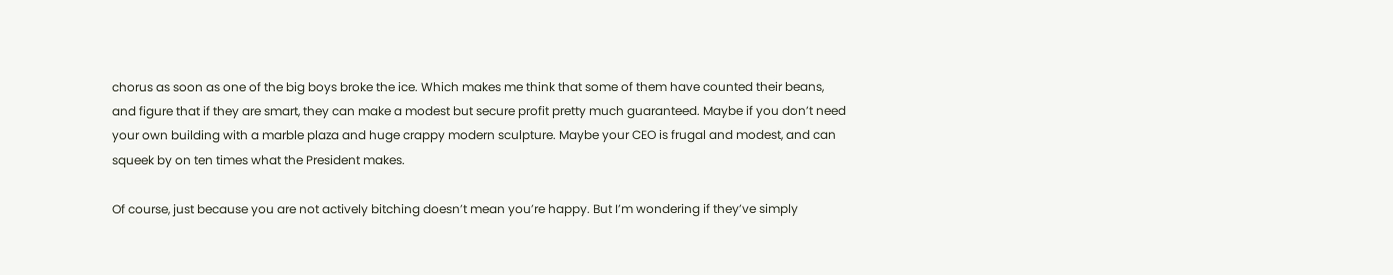chorus as soon as one of the big boys broke the ice. Which makes me think that some of them have counted their beans, and figure that if they are smart, they can make a modest but secure profit pretty much guaranteed. Maybe if you don’t need your own building with a marble plaza and huge crappy modern sculpture. Maybe your CEO is frugal and modest, and can squeek by on ten times what the President makes.

Of course, just because you are not actively bitching doesn’t mean you’re happy. But I’m wondering if they’ve simply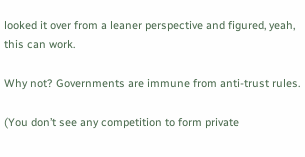looked it over from a leaner perspective and figured, yeah, this can work.

Why not? Governments are immune from anti-trust rules.

(You don’t see any competition to form private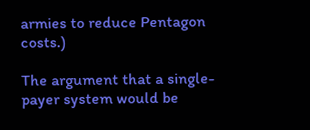armies to reduce Pentagon costs.)

The argument that a single-payer system would be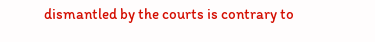dismantled by the courts is contrary to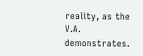reality, as the V.A. demonstrates.